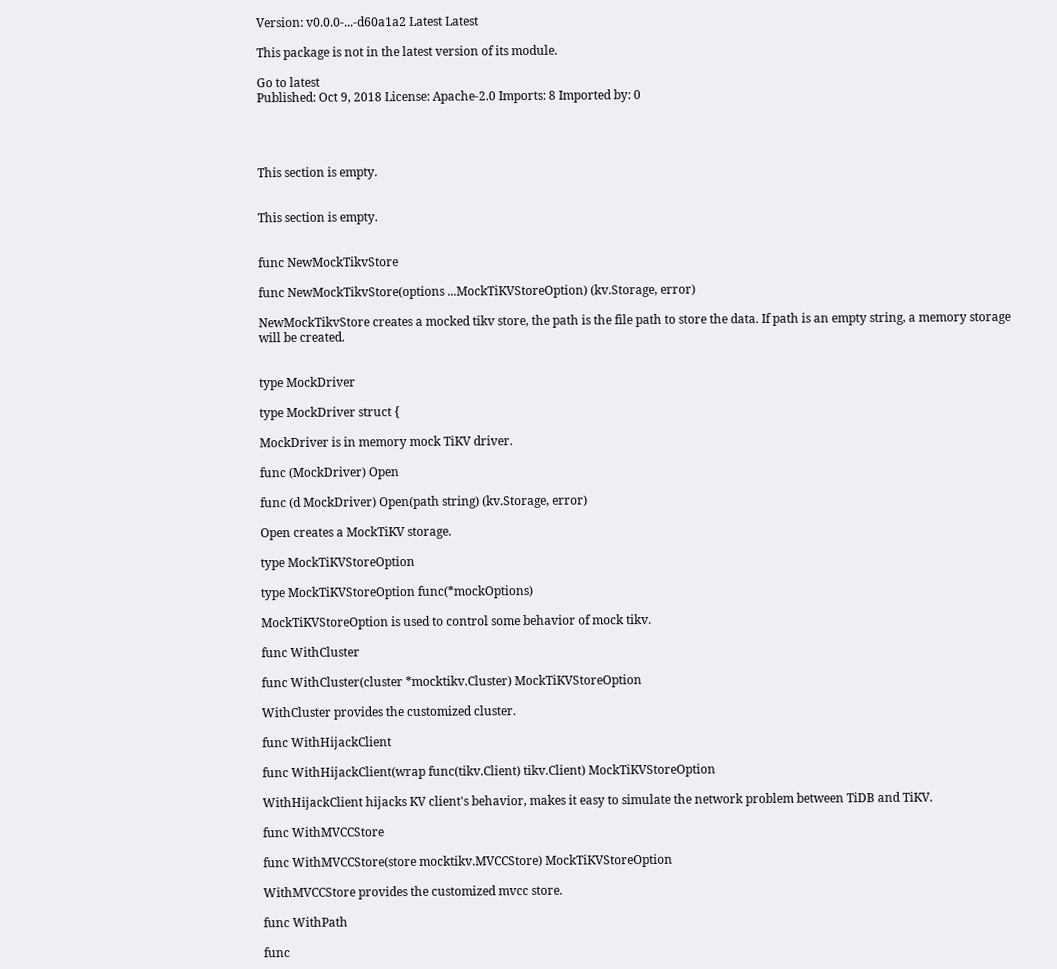Version: v0.0.0-...-d60a1a2 Latest Latest

This package is not in the latest version of its module.

Go to latest
Published: Oct 9, 2018 License: Apache-2.0 Imports: 8 Imported by: 0




This section is empty.


This section is empty.


func NewMockTikvStore

func NewMockTikvStore(options ...MockTiKVStoreOption) (kv.Storage, error)

NewMockTikvStore creates a mocked tikv store, the path is the file path to store the data. If path is an empty string, a memory storage will be created.


type MockDriver

type MockDriver struct {

MockDriver is in memory mock TiKV driver.

func (MockDriver) Open

func (d MockDriver) Open(path string) (kv.Storage, error)

Open creates a MockTiKV storage.

type MockTiKVStoreOption

type MockTiKVStoreOption func(*mockOptions)

MockTiKVStoreOption is used to control some behavior of mock tikv.

func WithCluster

func WithCluster(cluster *mocktikv.Cluster) MockTiKVStoreOption

WithCluster provides the customized cluster.

func WithHijackClient

func WithHijackClient(wrap func(tikv.Client) tikv.Client) MockTiKVStoreOption

WithHijackClient hijacks KV client's behavior, makes it easy to simulate the network problem between TiDB and TiKV.

func WithMVCCStore

func WithMVCCStore(store mocktikv.MVCCStore) MockTiKVStoreOption

WithMVCCStore provides the customized mvcc store.

func WithPath

func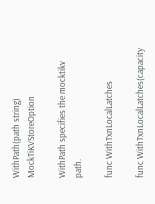WithPath(path string) MockTiKVStoreOption

WithPath specifies the mocktikv path.

func WithTxnLocalLatches

func WithTxnLocalLatches(capacity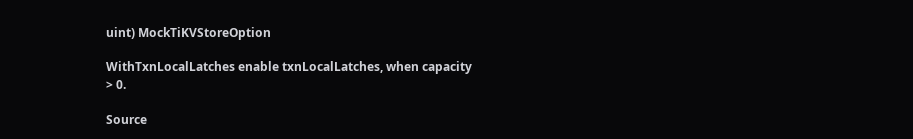uint) MockTiKVStoreOption

WithTxnLocalLatches enable txnLocalLatches, when capacity > 0.

Source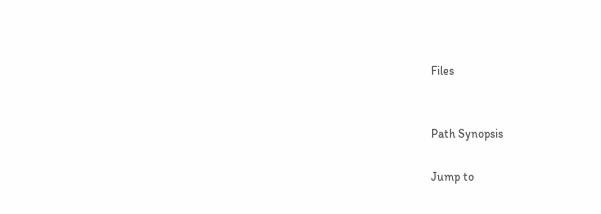Files


Path Synopsis

Jump to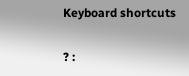Keyboard shortcuts

? :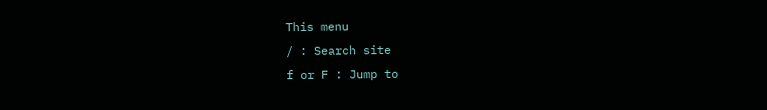This menu
/ : Search site
f or F : Jump to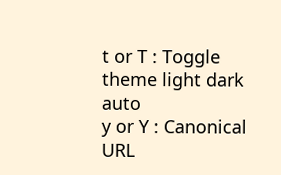t or T : Toggle theme light dark auto
y or Y : Canonical URL